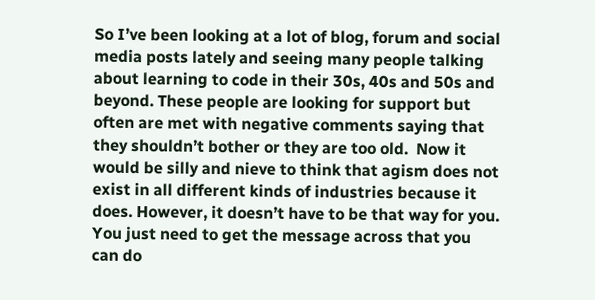So I’ve been looking at a lot of blog, forum and social media posts lately and seeing many people talking about learning to code in their 30s, 40s and 50s and beyond. These people are looking for support but often are met with negative comments saying that they shouldn’t bother or they are too old.  Now it would be silly and nieve to think that agism does not exist in all different kinds of industries because it does. However, it doesn’t have to be that way for you. You just need to get the message across that you can do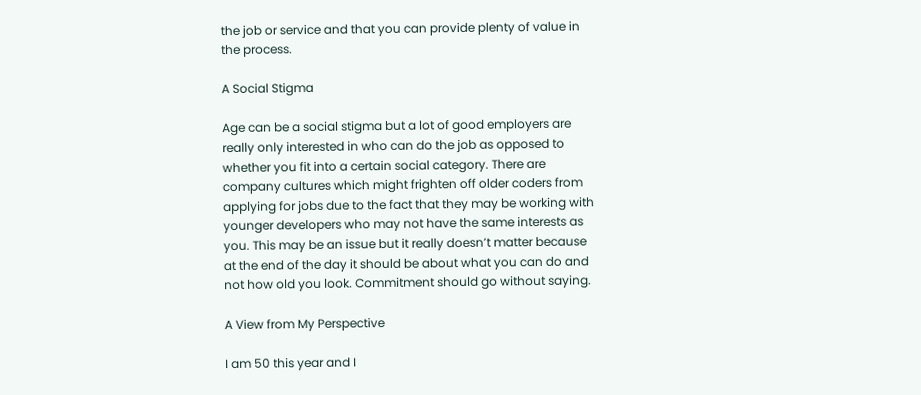the job or service and that you can provide plenty of value in the process.

A Social Stigma

Age can be a social stigma but a lot of good employers are really only interested in who can do the job as opposed to whether you fit into a certain social category. There are company cultures which might frighten off older coders from applying for jobs due to the fact that they may be working with younger developers who may not have the same interests as you. This may be an issue but it really doesn’t matter because at the end of the day it should be about what you can do and not how old you look. Commitment should go without saying.

A View from My Perspective

I am 50 this year and I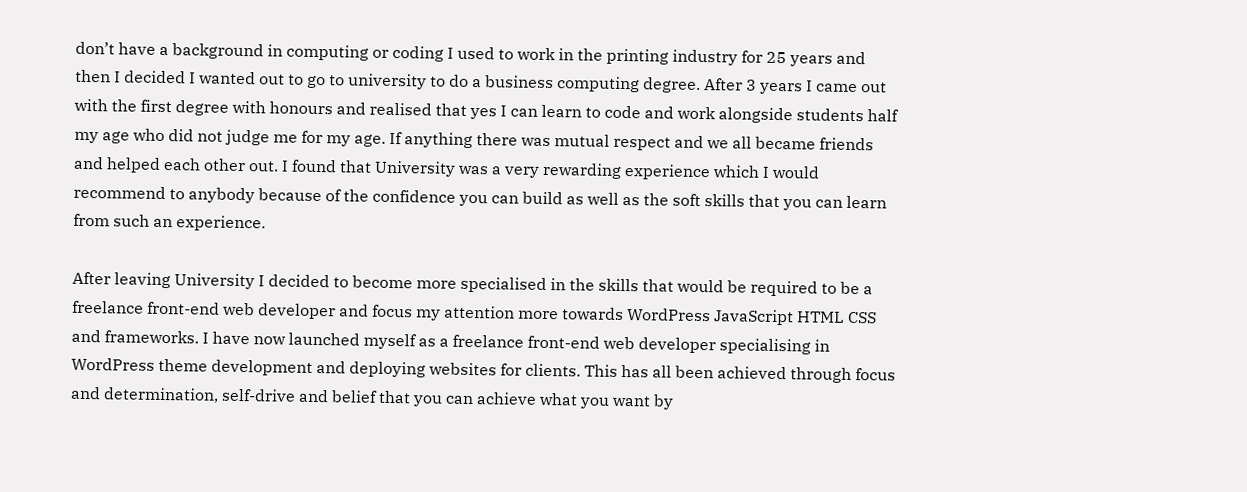don’t have a background in computing or coding I used to work in the printing industry for 25 years and then I decided I wanted out to go to university to do a business computing degree. After 3 years I came out with the first degree with honours and realised that yes I can learn to code and work alongside students half my age who did not judge me for my age. If anything there was mutual respect and we all became friends and helped each other out. I found that University was a very rewarding experience which I would recommend to anybody because of the confidence you can build as well as the soft skills that you can learn from such an experience.

After leaving University I decided to become more specialised in the skills that would be required to be a freelance front-end web developer and focus my attention more towards WordPress JavaScript HTML CSS and frameworks. I have now launched myself as a freelance front-end web developer specialising in WordPress theme development and deploying websites for clients. This has all been achieved through focus and determination, self-drive and belief that you can achieve what you want by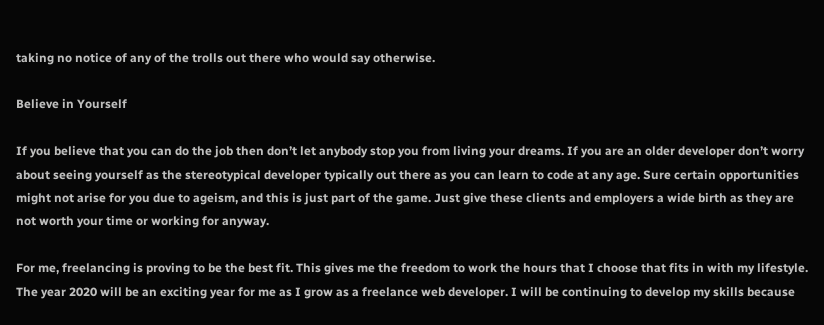taking no notice of any of the trolls out there who would say otherwise.

Believe in Yourself

If you believe that you can do the job then don’t let anybody stop you from living your dreams. If you are an older developer don’t worry about seeing yourself as the stereotypical developer typically out there as you can learn to code at any age. Sure certain opportunities might not arise for you due to ageism, and this is just part of the game. Just give these clients and employers a wide birth as they are not worth your time or working for anyway.

For me, freelancing is proving to be the best fit. This gives me the freedom to work the hours that I choose that fits in with my lifestyle. The year 2020 will be an exciting year for me as I grow as a freelance web developer. I will be continuing to develop my skills because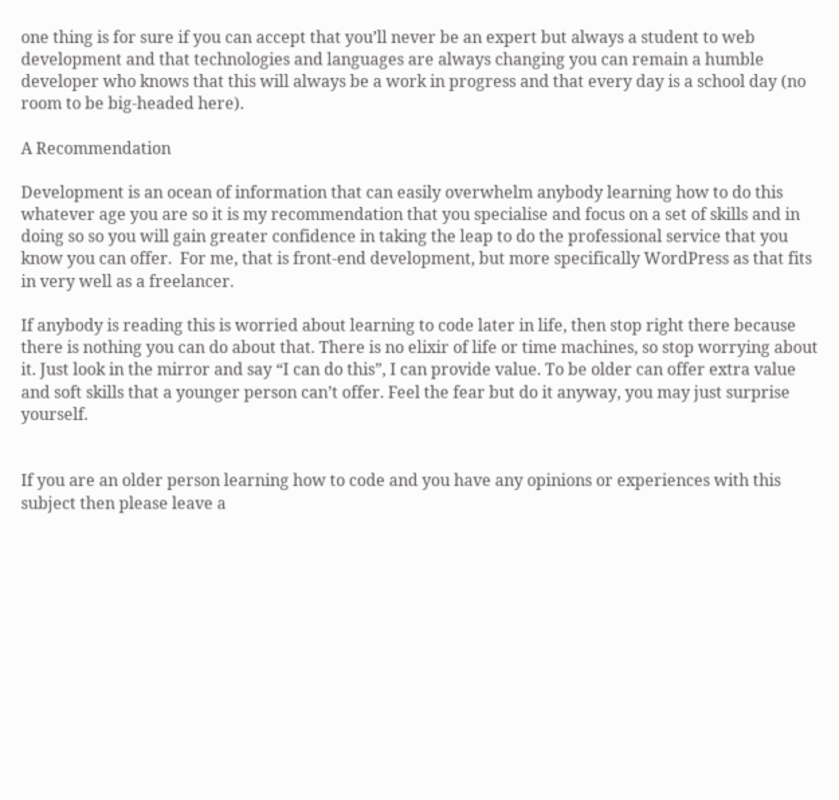one thing is for sure if you can accept that you’ll never be an expert but always a student to web development and that technologies and languages are always changing you can remain a humble developer who knows that this will always be a work in progress and that every day is a school day (no room to be big-headed here).

A Recommendation

Development is an ocean of information that can easily overwhelm anybody learning how to do this whatever age you are so it is my recommendation that you specialise and focus on a set of skills and in doing so so you will gain greater confidence in taking the leap to do the professional service that you know you can offer.  For me, that is front-end development, but more specifically WordPress as that fits in very well as a freelancer.

If anybody is reading this is worried about learning to code later in life, then stop right there because there is nothing you can do about that. There is no elixir of life or time machines, so stop worrying about it. Just look in the mirror and say “I can do this”, I can provide value. To be older can offer extra value and soft skills that a younger person can’t offer. Feel the fear but do it anyway, you may just surprise yourself.


If you are an older person learning how to code and you have any opinions or experiences with this subject then please leave a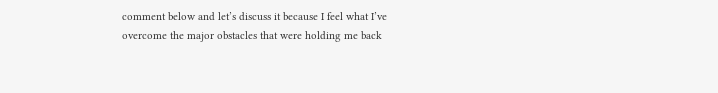comment below and let’s discuss it because I feel what I’ve overcome the major obstacles that were holding me back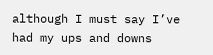although I must say I’ve had my ups and downs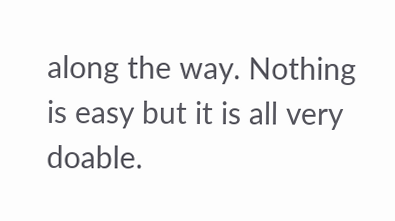along the way. Nothing is easy but it is all very doable.